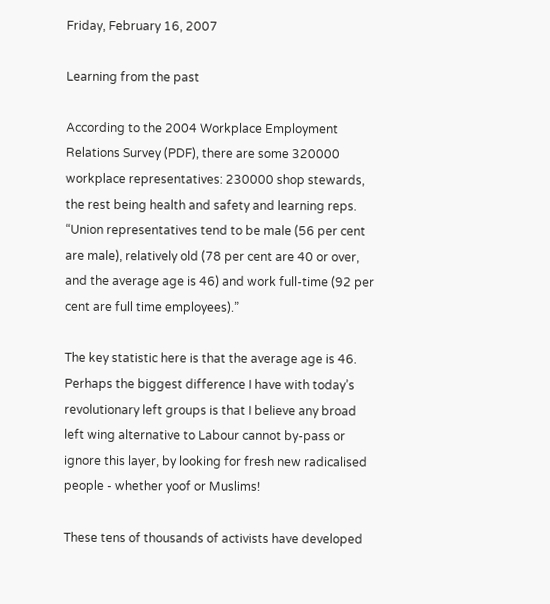Friday, February 16, 2007

Learning from the past

According to the 2004 Workplace Employment Relations Survey (PDF), there are some 320000 workplace representatives: 230000 shop stewards, the rest being health and safety and learning reps. “Union representatives tend to be male (56 per cent are male), relatively old (78 per cent are 40 or over, and the average age is 46) and work full-time (92 per cent are full time employees).”

The key statistic here is that the average age is 46. Perhaps the biggest difference I have with today’s revolutionary left groups is that I believe any broad left wing alternative to Labour cannot by-pass or ignore this layer, by looking for fresh new radicalised people - whether yoof or Muslims!

These tens of thousands of activists have developed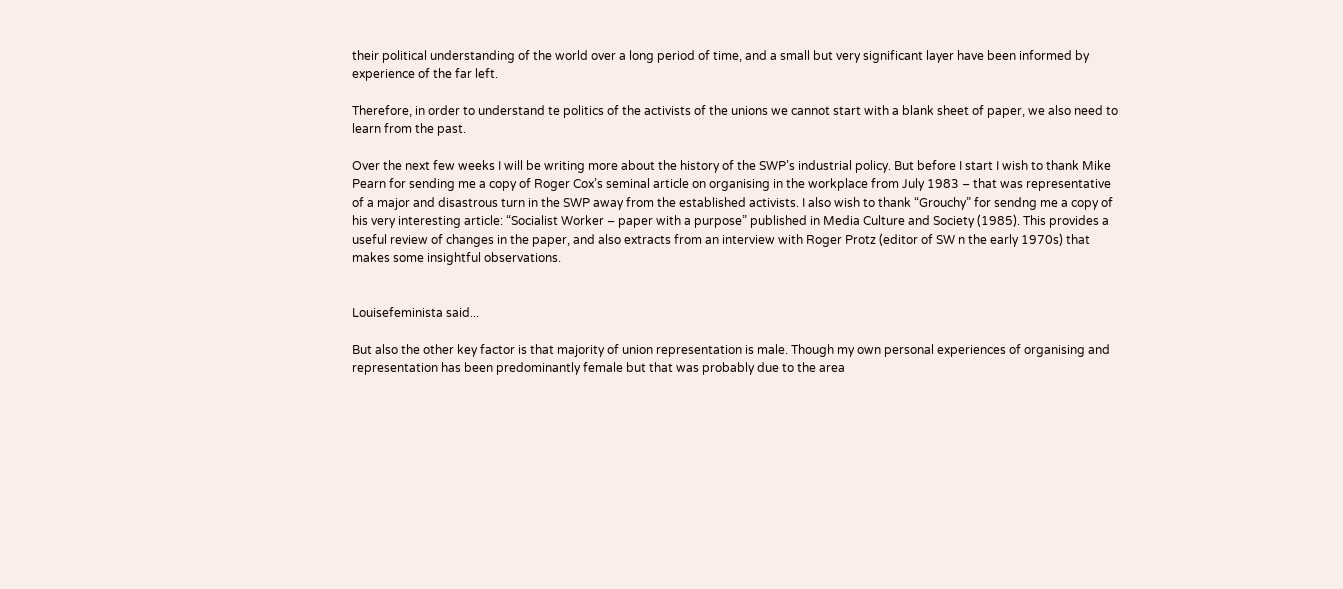their political understanding of the world over a long period of time, and a small but very significant layer have been informed by experience of the far left.

Therefore, in order to understand te politics of the activists of the unions we cannot start with a blank sheet of paper, we also need to learn from the past.

Over the next few weeks I will be writing more about the history of the SWP’s industrial policy. But before I start I wish to thank Mike Pearn for sending me a copy of Roger Cox’s seminal article on organising in the workplace from July 1983 – that was representative of a major and disastrous turn in the SWP away from the established activists. I also wish to thank “Grouchy” for sendng me a copy of his very interesting article: “Socialist Worker – paper with a purpose” published in Media Culture and Society (1985). This provides a useful review of changes in the paper, and also extracts from an interview with Roger Protz (editor of SW n the early 1970s) that makes some insightful observations.


Louisefeminista said...

But also the other key factor is that majority of union representation is male. Though my own personal experiences of organising and representation has been predominantly female but that was probably due to the area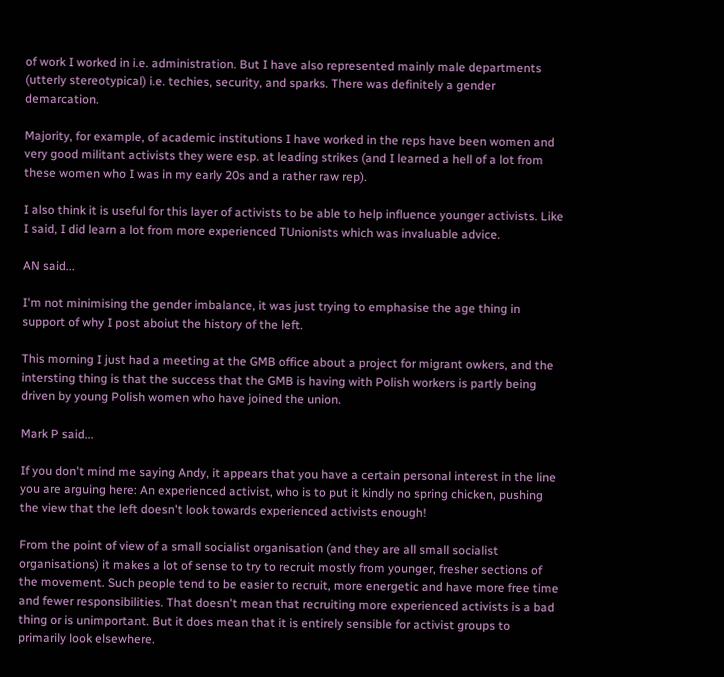of work I worked in i.e. administration. But I have also represented mainly male departments (utterly stereotypical) i.e. techies, security, and sparks. There was definitely a gender demarcation.

Majority, for example, of academic institutions I have worked in the reps have been women and very good militant activists they were esp. at leading strikes (and I learned a hell of a lot from these women who I was in my early 20s and a rather raw rep).

I also think it is useful for this layer of activists to be able to help influence younger activists. Like I said, I did learn a lot from more experienced TUnionists which was invaluable advice.

AN said...

I'm not minimising the gender imbalance, it was just trying to emphasise the age thing in support of why I post aboiut the history of the left.

This morning I just had a meeting at the GMB office about a project for migrant owkers, and the intersting thing is that the success that the GMB is having with Polish workers is partly being driven by young Polish women who have joined the union.

Mark P said...

If you don't mind me saying Andy, it appears that you have a certain personal interest in the line you are arguing here: An experienced activist, who is to put it kindly no spring chicken, pushing the view that the left doesn't look towards experienced activists enough!

From the point of view of a small socialist organisation (and they are all small socialist organisations) it makes a lot of sense to try to recruit mostly from younger, fresher sections of the movement. Such people tend to be easier to recruit, more energetic and have more free time and fewer responsibilities. That doesn't mean that recruiting more experienced activists is a bad thing or is unimportant. But it does mean that it is entirely sensible for activist groups to primarily look elsewhere.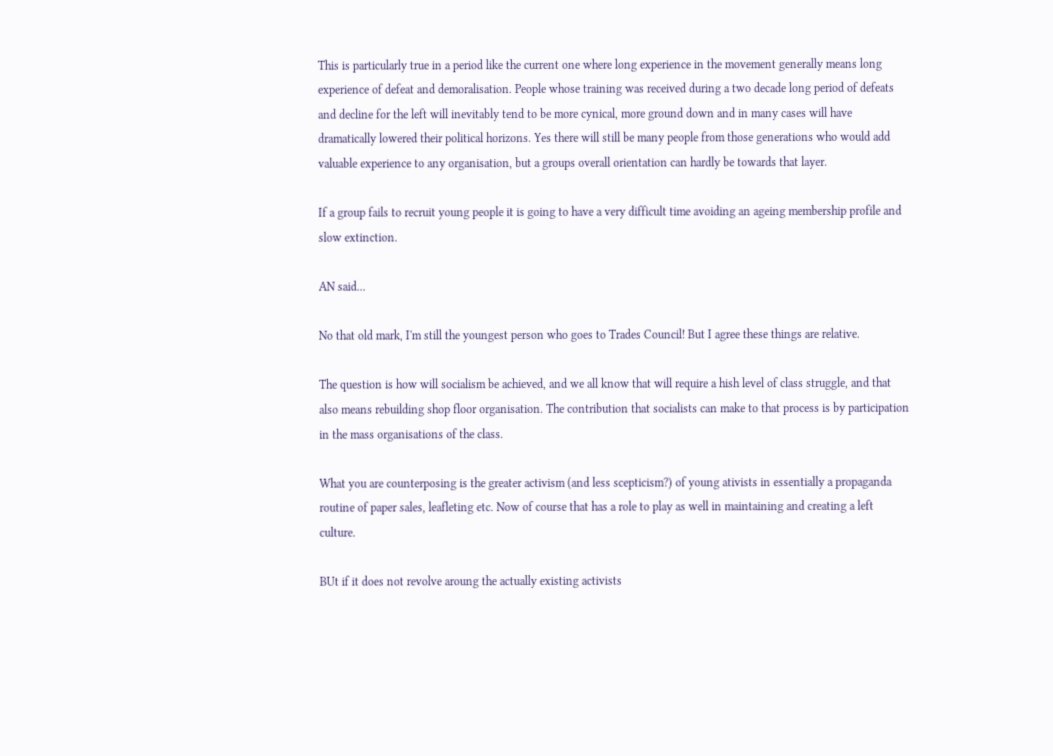This is particularly true in a period like the current one where long experience in the movement generally means long experience of defeat and demoralisation. People whose training was received during a two decade long period of defeats and decline for the left will inevitably tend to be more cynical, more ground down and in many cases will have dramatically lowered their political horizons. Yes there will still be many people from those generations who would add valuable experience to any organisation, but a groups overall orientation can hardly be towards that layer.

If a group fails to recruit young people it is going to have a very difficult time avoiding an ageing membership profile and slow extinction.

AN said...

No that old mark, I'm still the youngest person who goes to Trades Council! But I agree these things are relative.

The question is how will socialism be achieved, and we all know that will require a hish level of class struggle, and that also means rebuilding shop floor organisation. The contribution that socialists can make to that process is by participation in the mass organisations of the class.

What you are counterposing is the greater activism (and less scepticism?) of young ativists in essentially a propaganda routine of paper sales, leafleting etc. Now of course that has a role to play as well in maintaining and creating a left culture.

BUt if it does not revolve aroung the actually existing activists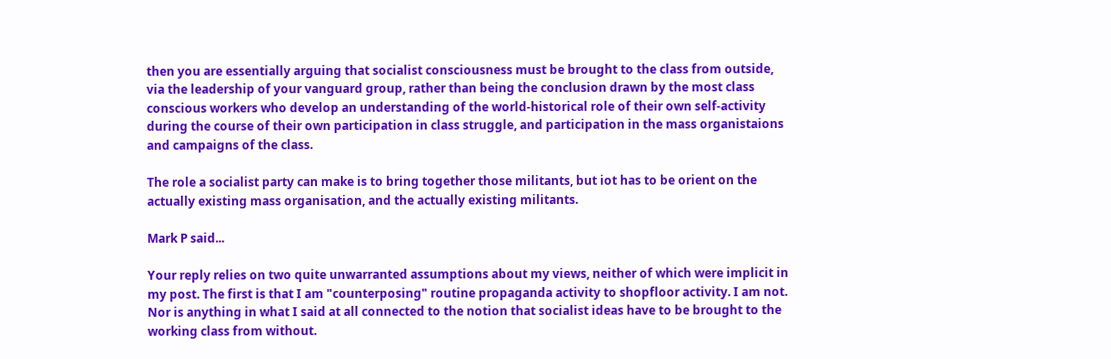then you are essentially arguing that socialist consciousness must be brought to the class from outside, via the leadership of your vanguard group, rather than being the conclusion drawn by the most class conscious workers who develop an understanding of the world-historical role of their own self-activity during the course of their own participation in class struggle, and participation in the mass organistaions and campaigns of the class.

The role a socialist party can make is to bring together those militants, but iot has to be orient on the actually existing mass organisation, and the actually existing militants.

Mark P said...

Your reply relies on two quite unwarranted assumptions about my views, neither of which were implicit in my post. The first is that I am "counterposing" routine propaganda activity to shopfloor activity. I am not. Nor is anything in what I said at all connected to the notion that socialist ideas have to be brought to the working class from without.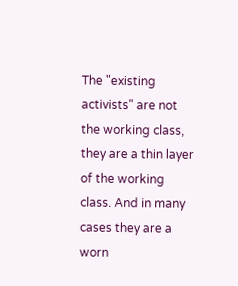The "existing activists" are not the working class, they are a thin layer of the working class. And in many cases they are a worn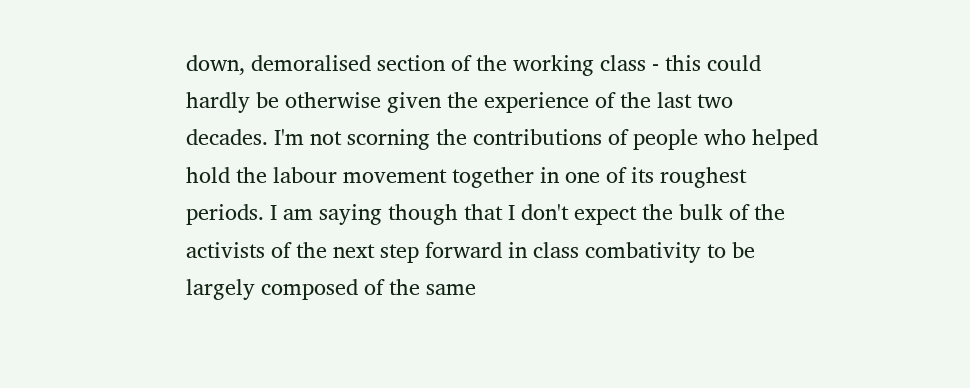down, demoralised section of the working class - this could hardly be otherwise given the experience of the last two decades. I'm not scorning the contributions of people who helped hold the labour movement together in one of its roughest periods. I am saying though that I don't expect the bulk of the activists of the next step forward in class combativity to be largely composed of the same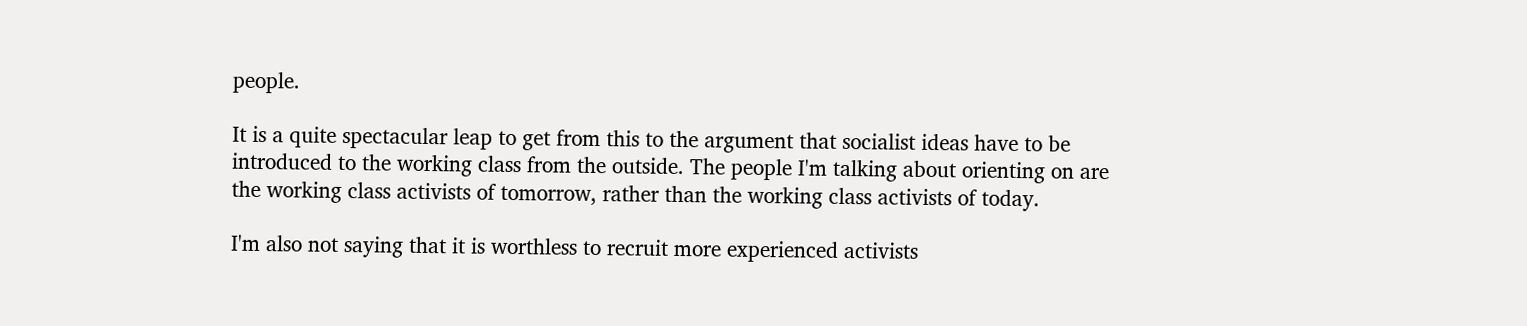people.

It is a quite spectacular leap to get from this to the argument that socialist ideas have to be introduced to the working class from the outside. The people I'm talking about orienting on are the working class activists of tomorrow, rather than the working class activists of today.

I'm also not saying that it is worthless to recruit more experienced activists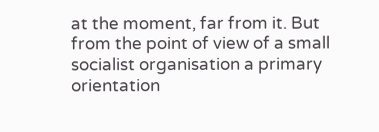at the moment, far from it. But from the point of view of a small socialist organisation a primary orientation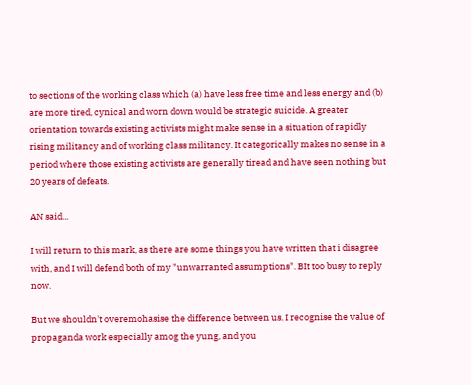to sections of the working class which (a) have less free time and less energy and (b) are more tired, cynical and worn down would be strategic suicide. A greater orientation towards existing activists might make sense in a situation of rapidly rising militancy and of working class militancy. It categorically makes no sense in a period where those existing activists are generally tiread and have seen nothing but 20 years of defeats.

AN said...

I will return to this mark, as there are some things you have written that i disagree with, and I will defend both of my "unwarranted assumptions". BIt too busy to reply now.

But we shouldn't overemohasise the difference between us. I recognise the value of propaganda work especially amog the yung, and you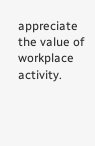appreciate the value of workplace activity.